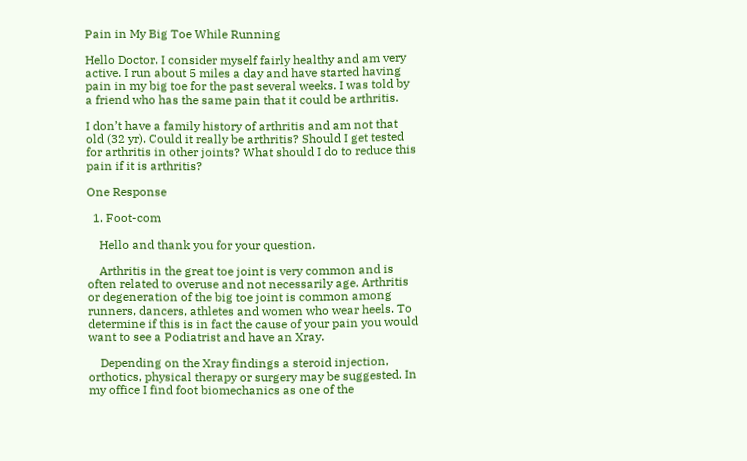Pain in My Big Toe While Running

Hello Doctor. I consider myself fairly healthy and am very active. I run about 5 miles a day and have started having pain in my big toe for the past several weeks. I was told by a friend who has the same pain that it could be arthritis.

I don’t have a family history of arthritis and am not that old (32 yr). Could it really be arthritis? Should I get tested for arthritis in other joints? What should I do to reduce this pain if it is arthritis?

One Response

  1. Foot-com

    Hello and thank you for your question.

    Arthritis in the great toe joint is very common and is often related to overuse and not necessarily age. Arthritis or degeneration of the big toe joint is common among runners, dancers, athletes and women who wear heels. To determine if this is in fact the cause of your pain you would want to see a Podiatrist and have an Xray.

    Depending on the Xray findings a steroid injection, orthotics, physical therapy or surgery may be suggested. In my office I find foot biomechanics as one of the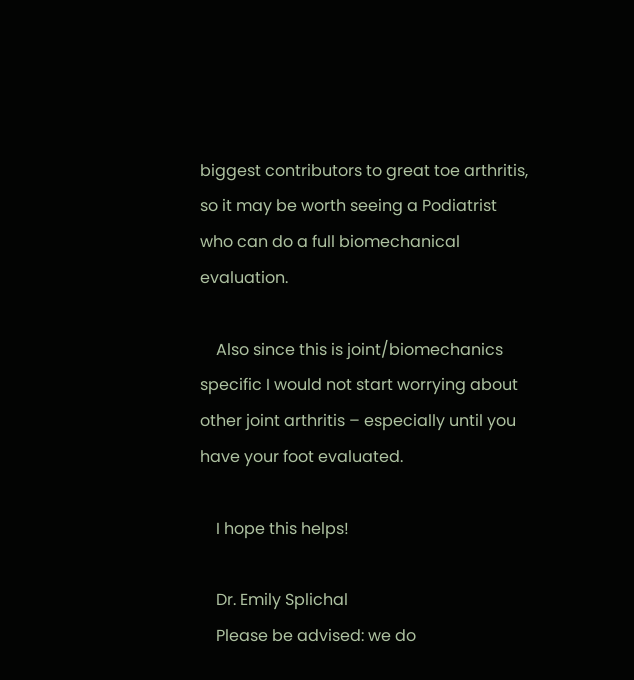biggest contributors to great toe arthritis, so it may be worth seeing a Podiatrist who can do a full biomechanical evaluation.

    Also since this is joint/biomechanics specific I would not start worrying about other joint arthritis – especially until you have your foot evaluated.

    I hope this helps!

    Dr. Emily Splichal
    Please be advised: we do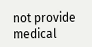not provide medical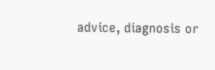advice, diagnosis or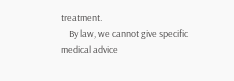treatment.
    By law, we cannot give specific medical advice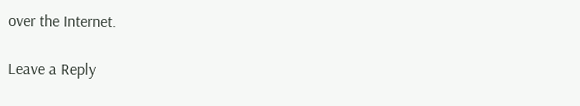over the Internet.

Leave a Reply